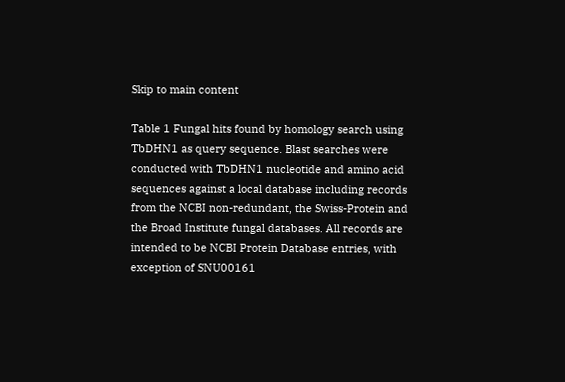Skip to main content

Table 1 Fungal hits found by homology search using TbDHN1 as query sequence. Blast searches were conducted with TbDHN1 nucleotide and amino acid sequences against a local database including records from the NCBI non-redundant, the Swiss-Protein and the Broad Institute fungal databases. All records are intended to be NCBI Protein Database entries, with exception of SNU00161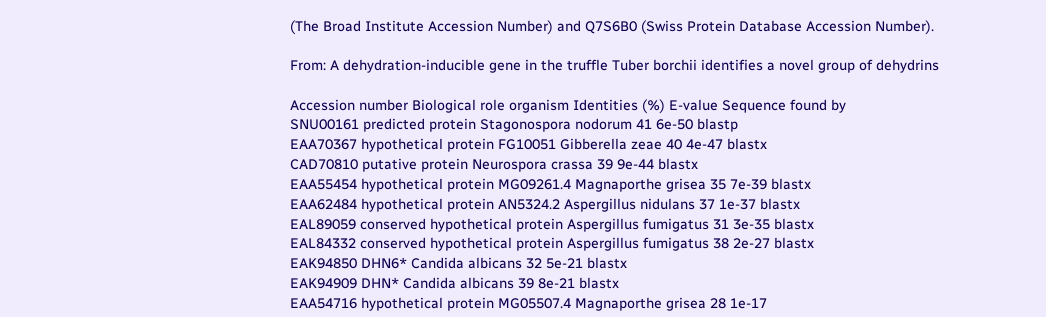(The Broad Institute Accession Number) and Q7S6B0 (Swiss Protein Database Accession Number).

From: A dehydration-inducible gene in the truffle Tuber borchii identifies a novel group of dehydrins

Accession number Biological role organism Identities (%) E-value Sequence found by
SNU00161 predicted protein Stagonospora nodorum 41 6e-50 blastp
EAA70367 hypothetical protein FG10051 Gibberella zeae 40 4e-47 blastx
CAD70810 putative protein Neurospora crassa 39 9e-44 blastx
EAA55454 hypothetical protein MG09261.4 Magnaporthe grisea 35 7e-39 blastx
EAA62484 hypothetical protein AN5324.2 Aspergillus nidulans 37 1e-37 blastx
EAL89059 conserved hypothetical protein Aspergillus fumigatus 31 3e-35 blastx
EAL84332 conserved hypothetical protein Aspergillus fumigatus 38 2e-27 blastx
EAK94850 DHN6* Candida albicans 32 5e-21 blastx
EAK94909 DHN* Candida albicans 39 8e-21 blastx
EAA54716 hypothetical protein MG05507.4 Magnaporthe grisea 28 1e-17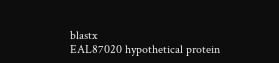blastx
EAL87020 hypothetical protein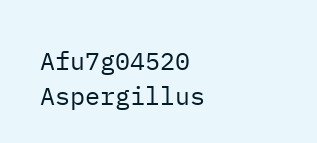Afu7g04520 Aspergillus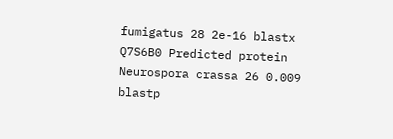fumigatus 28 2e-16 blastx
Q7S6B0 Predicted protein Neurospora crassa 26 0.009 blastp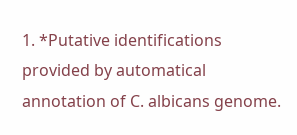1. *Putative identifications provided by automatical annotation of C. albicans genome.